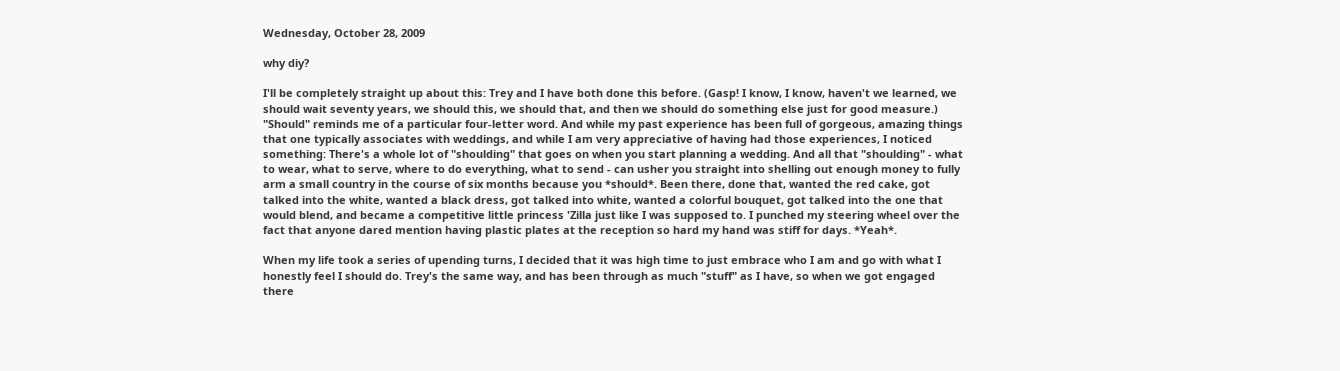Wednesday, October 28, 2009

why diy?

I'll be completely straight up about this: Trey and I have both done this before. (Gasp! I know, I know, haven't we learned, we should wait seventy years, we should this, we should that, and then we should do something else just for good measure.) "Should" reminds me of a particular four-letter word. And while my past experience has been full of gorgeous, amazing things that one typically associates with weddings, and while I am very appreciative of having had those experiences, I noticed something: There's a whole lot of "shoulding" that goes on when you start planning a wedding. And all that "shoulding" - what to wear, what to serve, where to do everything, what to send - can usher you straight into shelling out enough money to fully arm a small country in the course of six months because you *should*. Been there, done that, wanted the red cake, got talked into the white, wanted a black dress, got talked into white, wanted a colorful bouquet, got talked into the one that would blend, and became a competitive little princess 'Zilla just like I was supposed to. I punched my steering wheel over the fact that anyone dared mention having plastic plates at the reception so hard my hand was stiff for days. *Yeah*.

When my life took a series of upending turns, I decided that it was high time to just embrace who I am and go with what I honestly feel I should do. Trey's the same way, and has been through as much "stuff" as I have, so when we got engaged there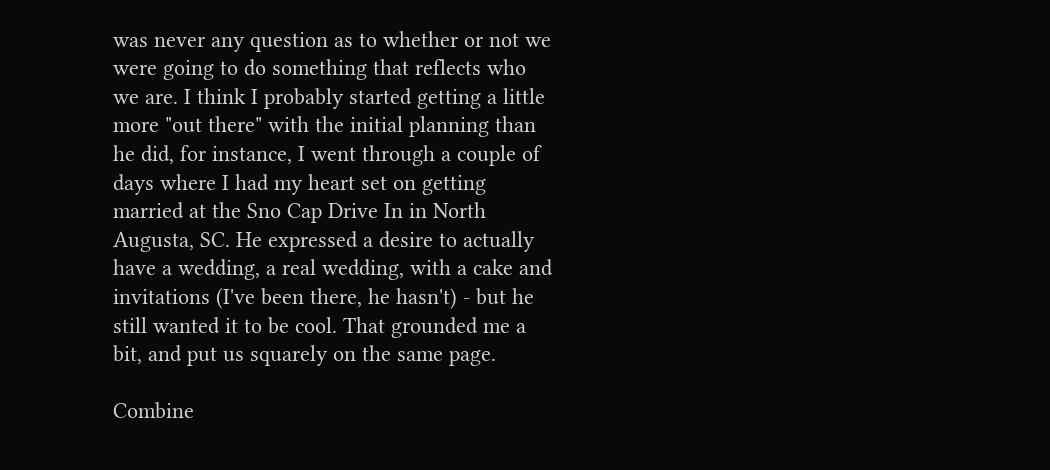was never any question as to whether or not we were going to do something that reflects who we are. I think I probably started getting a little more "out there" with the initial planning than he did, for instance, I went through a couple of days where I had my heart set on getting married at the Sno Cap Drive In in North Augusta, SC. He expressed a desire to actually have a wedding, a real wedding, with a cake and invitations (I've been there, he hasn't) - but he still wanted it to be cool. That grounded me a bit, and put us squarely on the same page.

Combine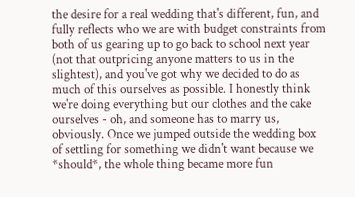the desire for a real wedding that's different, fun, and fully reflects who we are with budget constraints from both of us gearing up to go back to school next year (not that outpricing anyone matters to us in the slightest), and you've got why we decided to do as much of this ourselves as possible. I honestly think we're doing everything but our clothes and the cake ourselves - oh, and someone has to marry us, obviously. Once we jumped outside the wedding box of settling for something we didn't want because we *should*, the whole thing became more fun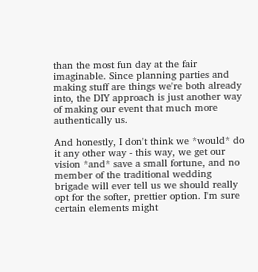than the most fun day at the fair imaginable. Since planning parties and making stuff are things we're both already into, the DIY approach is just another way of making our event that much more authentically us.

And honestly, I don't think we *would* do it any other way - this way, we get our vision *and* save a small fortune, and no member of the traditional wedding brigade will ever tell us we should really opt for the softer, prettier option. I'm sure certain elements might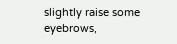slightly raise some eyebrows,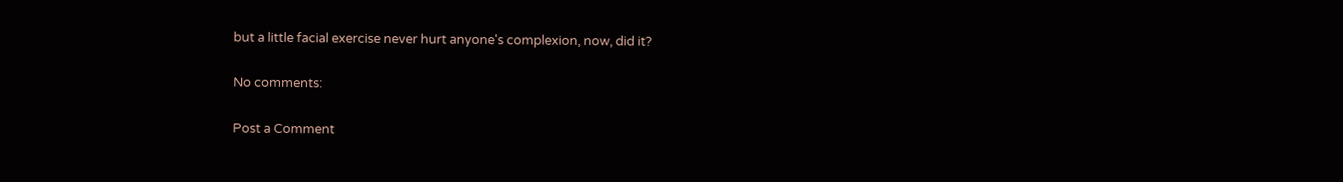but a little facial exercise never hurt anyone's complexion, now, did it?

No comments:

Post a Comment